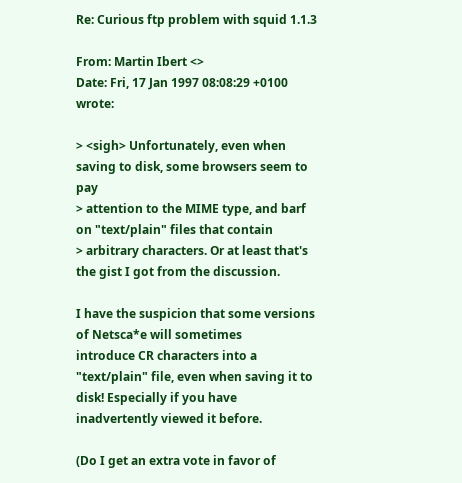Re: Curious ftp problem with squid 1.1.3

From: Martin Ibert <>
Date: Fri, 17 Jan 1997 08:08:29 +0100 wrote:

> <sigh> Unfortunately, even when saving to disk, some browsers seem to pay
> attention to the MIME type, and barf on "text/plain" files that contain
> arbitrary characters. Or at least that's the gist I got from the discussion.

I have the suspicion that some versions of Netsca*e will sometimes
introduce CR characters into a "text/plain" file, even when saving it to
disk! Especially if you have inadvertently viewed it before.

(Do I get an extra vote in favor of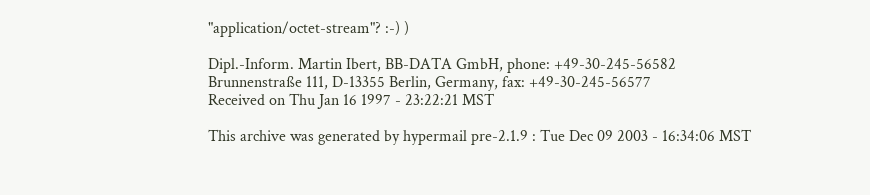"application/octet-stream"? :-) )

Dipl.-Inform. Martin Ibert, BB-DATA GmbH, phone: +49-30-245-56582
Brunnenstraße 111, D-13355 Berlin, Germany, fax: +49-30-245-56577
Received on Thu Jan 16 1997 - 23:22:21 MST

This archive was generated by hypermail pre-2.1.9 : Tue Dec 09 2003 - 16:34:06 MST